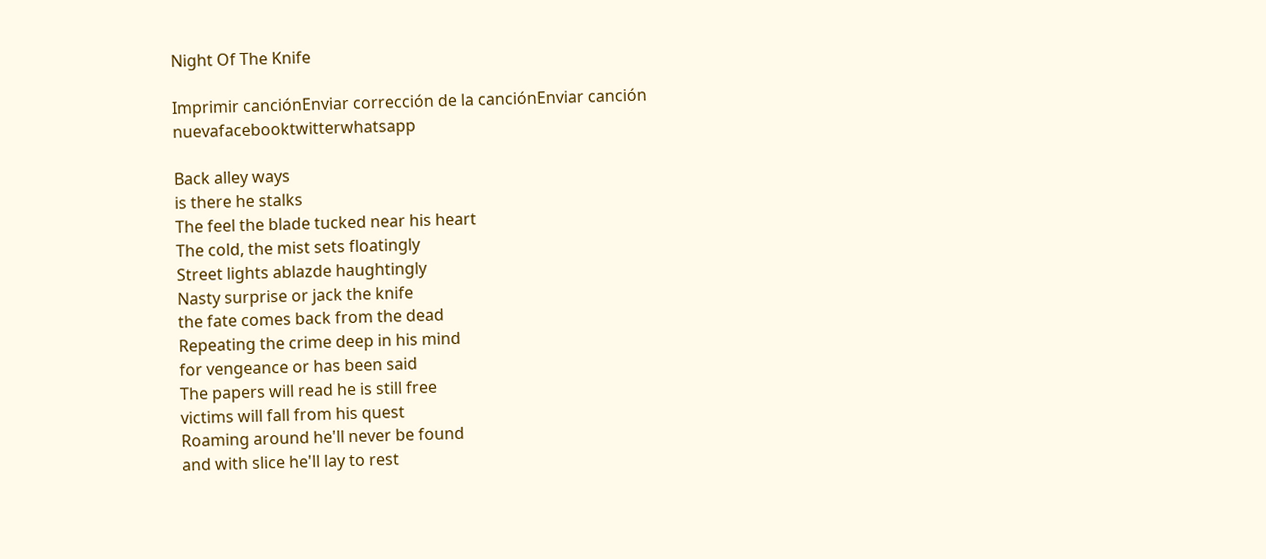Night Of The Knife

Imprimir canciónEnviar corrección de la canciónEnviar canción nuevafacebooktwitterwhatsapp

Back alley ways
is there he stalks
The feel the blade tucked near his heart
The cold, the mist sets floatingly
Street lights ablazde haughtingly
Nasty surprise or jack the knife
the fate comes back from the dead
Repeating the crime deep in his mind
for vengeance or has been said
The papers will read he is still free
victims will fall from his quest
Roaming around he'll never be found
and with slice he'll lay to rest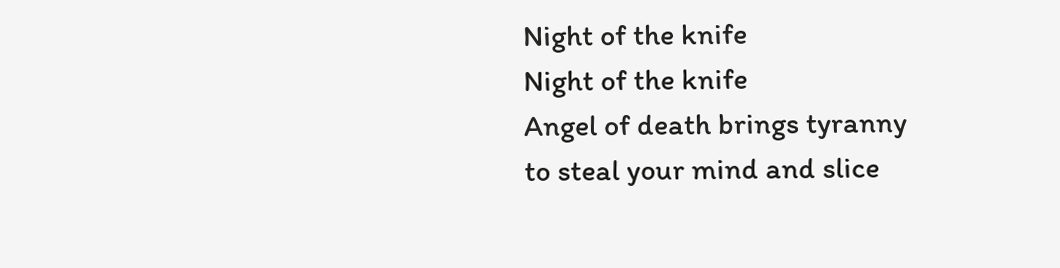Night of the knife
Night of the knife
Angel of death brings tyranny
to steal your mind and slice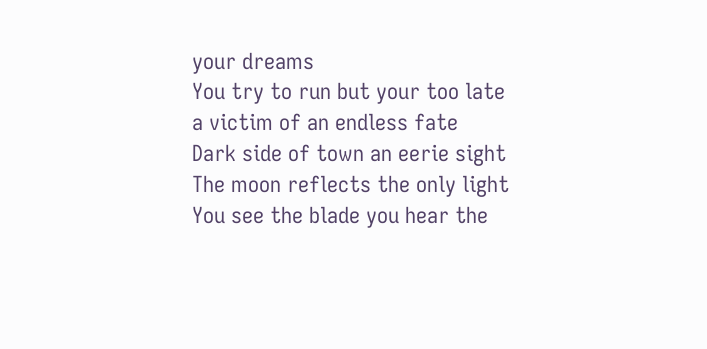your dreams
You try to run but your too late
a victim of an endless fate
Dark side of town an eerie sight
The moon reflects the only light
You see the blade you hear the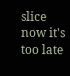slice
now it's too late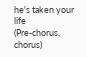he's taken your life
(Pre-chorus, chorus)